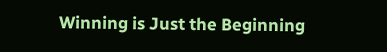Winning is Just the Beginning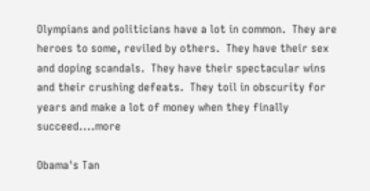Olympians and politicians have a lot in common.  They are heroes to some, reviled by others.  They have their sex and doping scandals.  They have their spectacular wins and their crushing defeats.  They toil in obscurity for years and make a lot of money when they finally succeed....more

Obama's Tan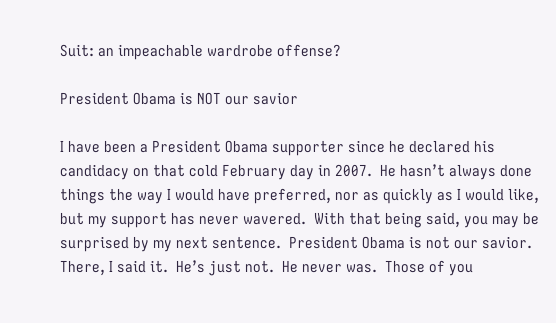Suit: an impeachable wardrobe offense?

President Obama is NOT our savior

I have been a President Obama supporter since he declared his candidacy on that cold February day in 2007.  He hasn’t always done things the way I would have preferred, nor as quickly as I would like, but my support has never wavered.  With that being said, you may be surprised by my next sentence.  President Obama is not our savior.  There, I said it.  He’s just not.  He never was.  Those of you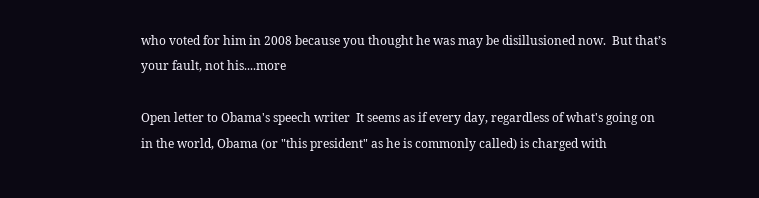who voted for him in 2008 because you thought he was may be disillusioned now.  But that’s your fault, not his....more

Open letter to Obama's speech writer  It seems as if every day, regardless of what's going on in the world, Obama (or "this president" as he is commonly called) is charged with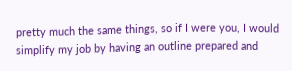pretty much the same things, so if I were you, I would simplify my job by having an outline prepared and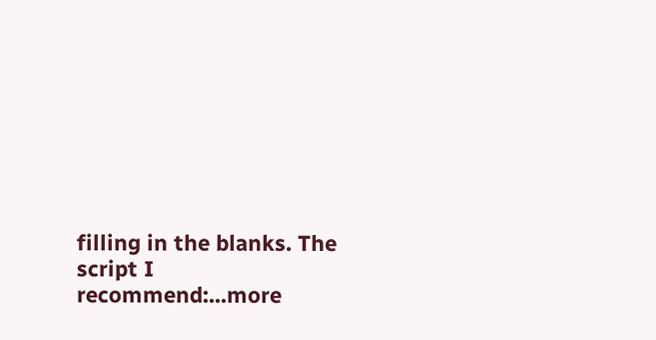filling in the blanks. The script I recommend:...more